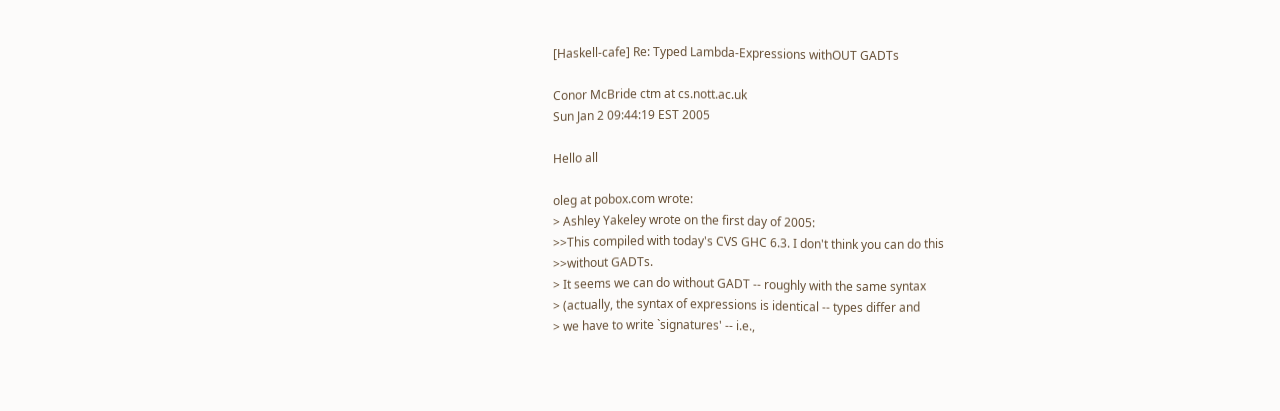[Haskell-cafe] Re: Typed Lambda-Expressions withOUT GADTs

Conor McBride ctm at cs.nott.ac.uk
Sun Jan 2 09:44:19 EST 2005

Hello all

oleg at pobox.com wrote:
> Ashley Yakeley wrote on the first day of 2005:
>>This compiled with today's CVS GHC 6.3. I don't think you can do this
>>without GADTs.
> It seems we can do without GADT -- roughly with the same syntax
> (actually, the syntax of expressions is identical -- types differ and
> we have to write `signatures' -- i.e.,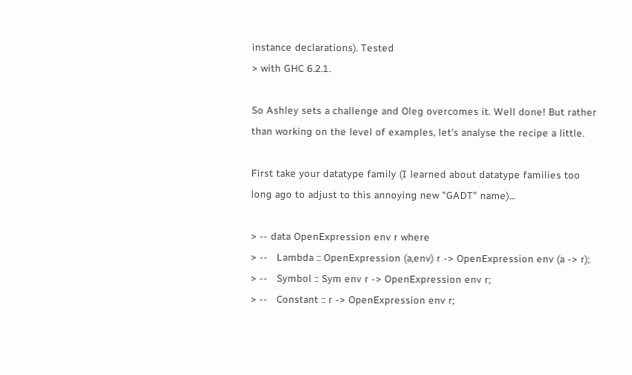instance declarations). Tested
> with GHC 6.2.1.

So Ashley sets a challenge and Oleg overcomes it. Well done! But rather
than working on the level of examples, let's analyse the recipe a little.

First take your datatype family (I learned about datatype families too
long ago to adjust to this annoying new "GADT" name)...

> -- data OpenExpression env r where
> --   Lambda :: OpenExpression (a,env) r -> OpenExpression env (a -> r);
> --   Symbol :: Sym env r -> OpenExpression env r;
> --   Constant :: r -> OpenExpression env r;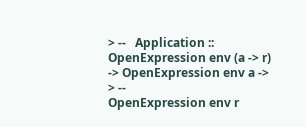> --   Application :: OpenExpression env (a -> r) -> OpenExpression env a ->
> --                  OpenExpression env r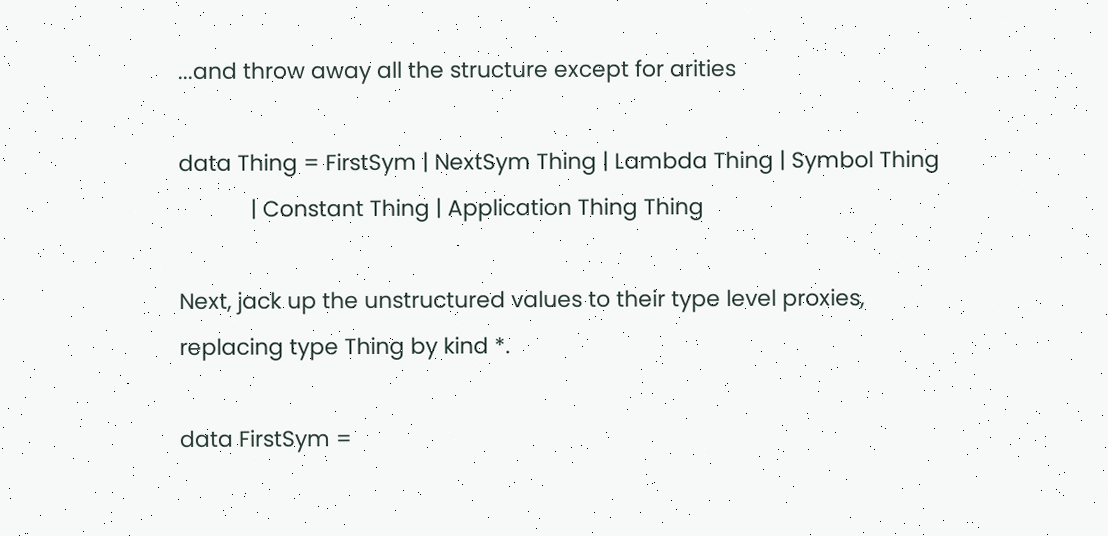...and throw away all the structure except for arities

data Thing = FirstSym | NextSym Thing | Lambda Thing | Symbol Thing
            | Constant Thing | Application Thing Thing

Next, jack up the unstructured values to their type level proxies,
replacing type Thing by kind *.

data FirstSym =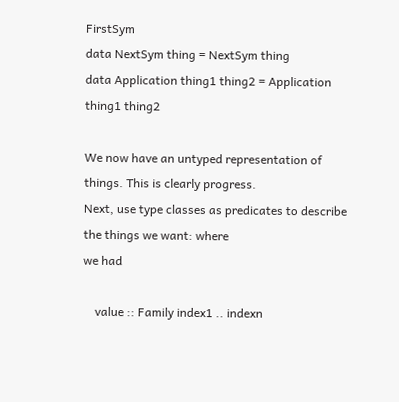FirstSym
data NextSym thing = NextSym thing
data Application thing1 thing2 = Application thing1 thing2

We now have an untyped representation of things. This is clearly progress.
Next, use type classes as predicates to describe the things we want: where
we had

    value :: Family index1 .. indexn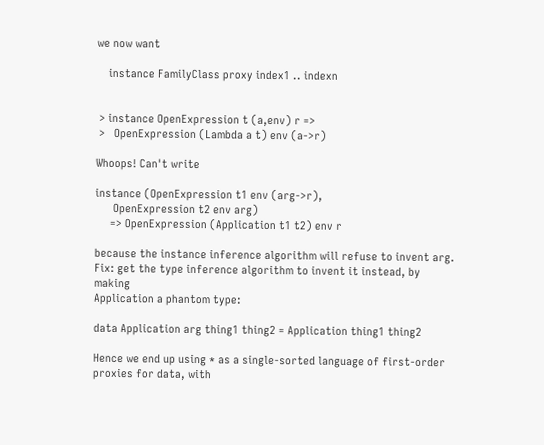we now want

    instance FamilyClass proxy index1 .. indexn


 > instance OpenExpression t (a,env) r =>
 >   OpenExpression (Lambda a t) env (a->r)

Whoops! Can't write

instance (OpenExpression t1 env (arg->r),
      OpenExpression t2 env arg)
     => OpenExpression (Application t1 t2) env r

because the instance inference algorithm will refuse to invent arg.
Fix: get the type inference algorithm to invent it instead, by making
Application a phantom type:

data Application arg thing1 thing2 = Application thing1 thing2

Hence we end up using * as a single-sorted language of first-order
proxies for data, with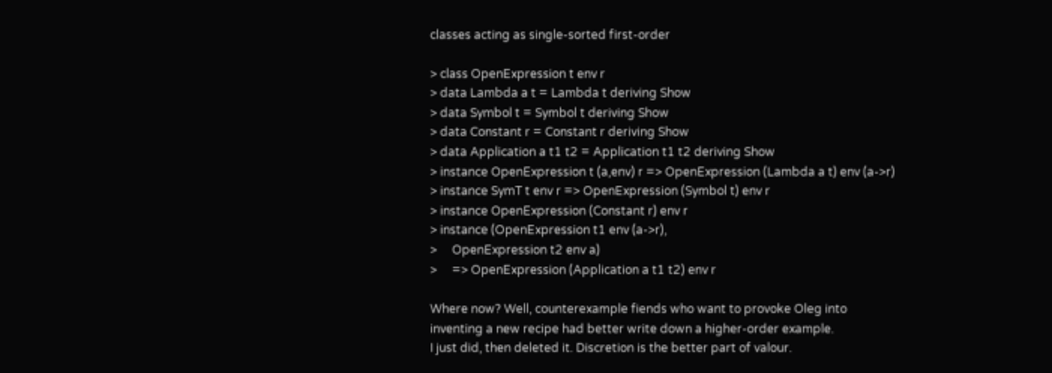classes acting as single-sorted first-order

> class OpenExpression t env r
> data Lambda a t = Lambda t deriving Show
> data Symbol t = Symbol t deriving Show
> data Constant r = Constant r deriving Show
> data Application a t1 t2 = Application t1 t2 deriving Show
> instance OpenExpression t (a,env) r => OpenExpression (Lambda a t) env (a->r)
> instance SymT t env r => OpenExpression (Symbol t) env r
> instance OpenExpression (Constant r) env r
> instance (OpenExpression t1 env (a->r),
>     OpenExpression t2 env a)
>     => OpenExpression (Application a t1 t2) env r

Where now? Well, counterexample fiends who want to provoke Oleg into
inventing a new recipe had better write down a higher-order example.
I just did, then deleted it. Discretion is the better part of valour.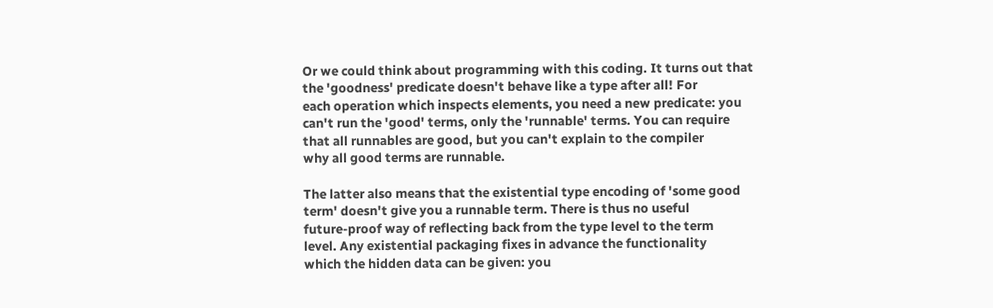Or we could think about programming with this coding. It turns out that
the 'goodness' predicate doesn't behave like a type after all! For
each operation which inspects elements, you need a new predicate: you
can't run the 'good' terms, only the 'runnable' terms. You can require
that all runnables are good, but you can't explain to the compiler
why all good terms are runnable.

The latter also means that the existential type encoding of 'some good
term' doesn't give you a runnable term. There is thus no useful
future-proof way of reflecting back from the type level to the term
level. Any existential packaging fixes in advance the functionality
which the hidden data can be given: you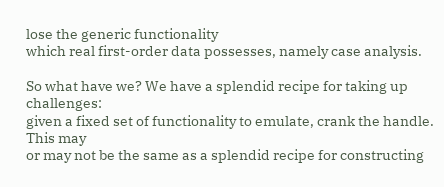lose the generic functionality
which real first-order data possesses, namely case analysis.

So what have we? We have a splendid recipe for taking up challenges:
given a fixed set of functionality to emulate, crank the handle. This may
or may not be the same as a splendid recipe for constructing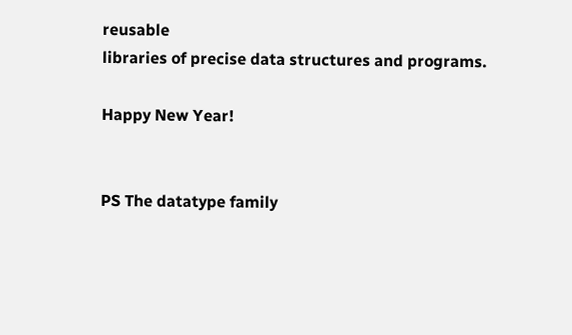reusable
libraries of precise data structures and programs.

Happy New Year!


PS The datatype family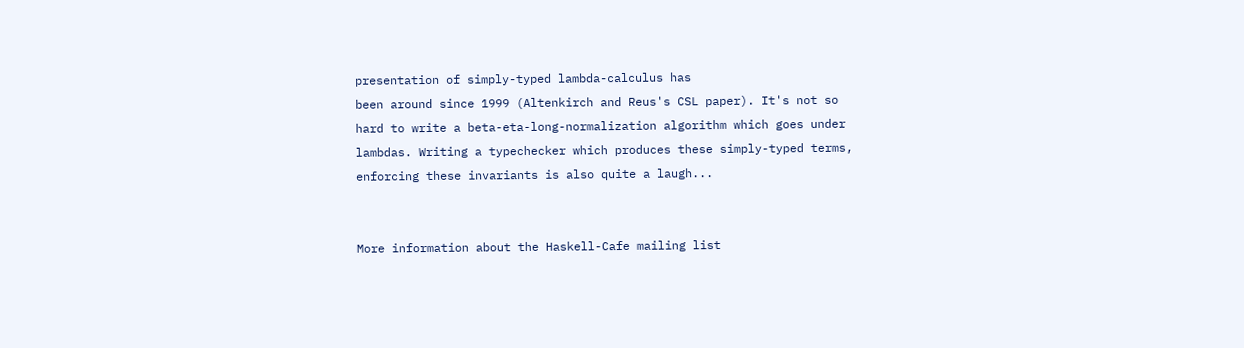presentation of simply-typed lambda-calculus has
been around since 1999 (Altenkirch and Reus's CSL paper). It's not so
hard to write a beta-eta-long-normalization algorithm which goes under
lambdas. Writing a typechecker which produces these simply-typed terms,
enforcing these invariants is also quite a laugh...


More information about the Haskell-Cafe mailing list